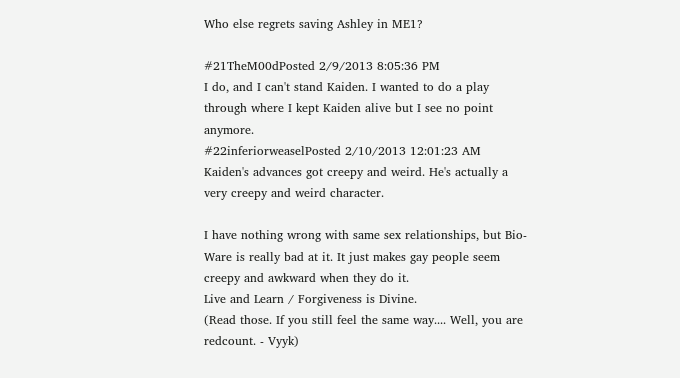Who else regrets saving Ashley in ME1?

#21TheM00dPosted 2/9/2013 8:05:36 PM
I do, and I can't stand Kaiden. I wanted to do a play through where I kept Kaiden alive but I see no point anymore.
#22inferiorweaselPosted 2/10/2013 12:01:23 AM
Kaiden's advances got creepy and weird. He's actually a very creepy and weird character.

I have nothing wrong with same sex relationships, but Bio-Ware is really bad at it. It just makes gay people seem creepy and awkward when they do it.
Live and Learn / Forgiveness is Divine.
(Read those. If you still feel the same way.... Well, you are redcount. - Vyyk)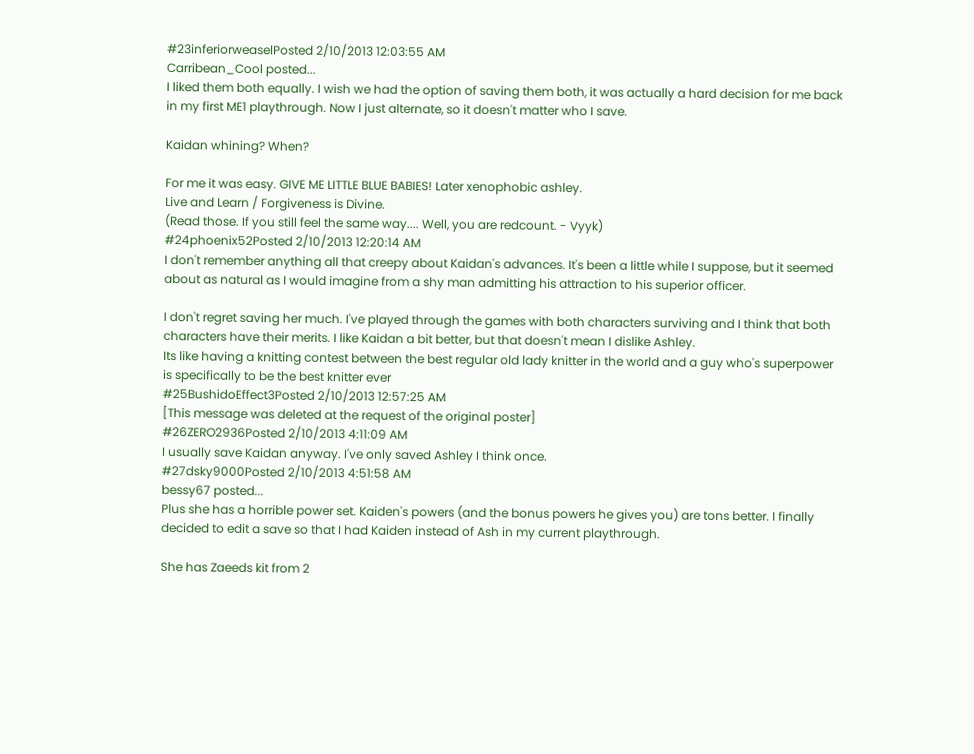#23inferiorweaselPosted 2/10/2013 12:03:55 AM
Carribean_Cool posted...
I liked them both equally. I wish we had the option of saving them both, it was actually a hard decision for me back in my first ME1 playthrough. Now I just alternate, so it doesn't matter who I save.

Kaidan whining? When?

For me it was easy. GIVE ME LITTLE BLUE BABIES! Later xenophobic ashley.
Live and Learn / Forgiveness is Divine.
(Read those. If you still feel the same way.... Well, you are redcount. - Vyyk)
#24phoenix52Posted 2/10/2013 12:20:14 AM
I don't remember anything all that creepy about Kaidan's advances. It's been a little while I suppose, but it seemed about as natural as I would imagine from a shy man admitting his attraction to his superior officer.

I don't regret saving her much. I've played through the games with both characters surviving and I think that both characters have their merits. I like Kaidan a bit better, but that doesn't mean I dislike Ashley.
Its like having a knitting contest between the best regular old lady knitter in the world and a guy who's superpower is specifically to be the best knitter ever
#25BushidoEffect3Posted 2/10/2013 12:57:25 AM
[This message was deleted at the request of the original poster]
#26ZERO2936Posted 2/10/2013 4:11:09 AM
I usually save Kaidan anyway. I've only saved Ashley I think once.
#27dsky9000Posted 2/10/2013 4:51:58 AM
bessy67 posted...
Plus she has a horrible power set. Kaiden's powers (and the bonus powers he gives you) are tons better. I finally decided to edit a save so that I had Kaiden instead of Ash in my current playthrough.

She has Zaeeds kit from 2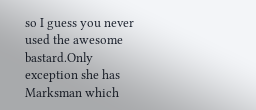so I guess you never used the awesome bastard.Only exception she has Marksman which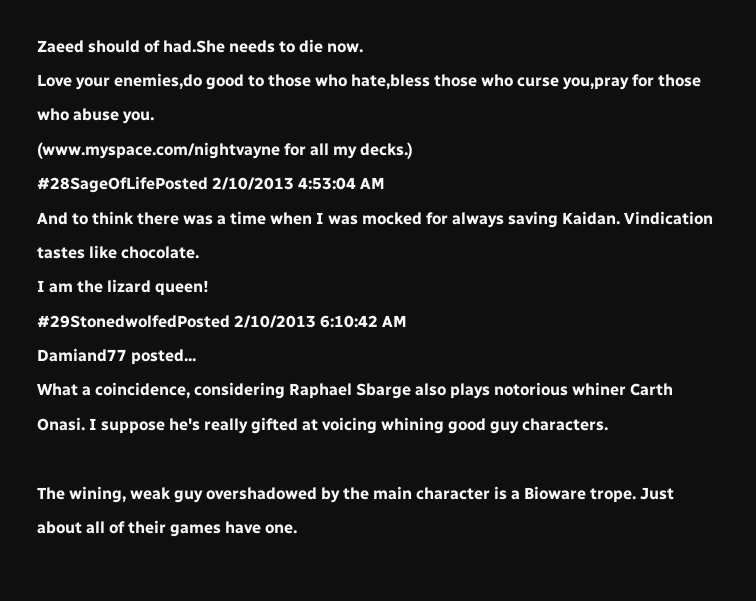Zaeed should of had.She needs to die now.
Love your enemies,do good to those who hate,bless those who curse you,pray for those who abuse you.
(www.myspace.com/nightvayne for all my decks.)
#28SageOfLifePosted 2/10/2013 4:53:04 AM
And to think there was a time when I was mocked for always saving Kaidan. Vindication tastes like chocolate.
I am the lizard queen!
#29StonedwolfedPosted 2/10/2013 6:10:42 AM
Damiand77 posted...
What a coincidence, considering Raphael Sbarge also plays notorious whiner Carth Onasi. I suppose he's really gifted at voicing whining good guy characters.

The wining, weak guy overshadowed by the main character is a Bioware trope. Just about all of their games have one.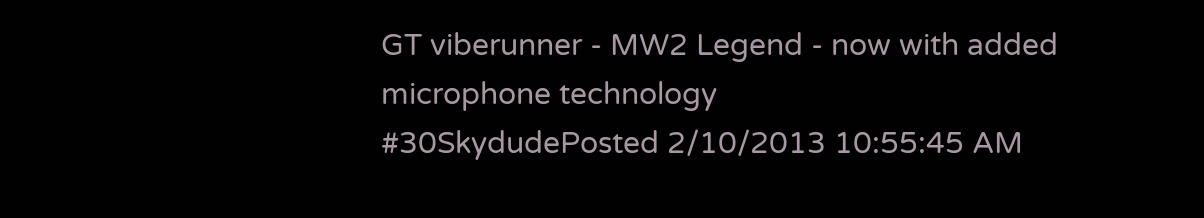GT viberunner - MW2 Legend - now with added microphone technology
#30SkydudePosted 2/10/2013 10:55:45 AM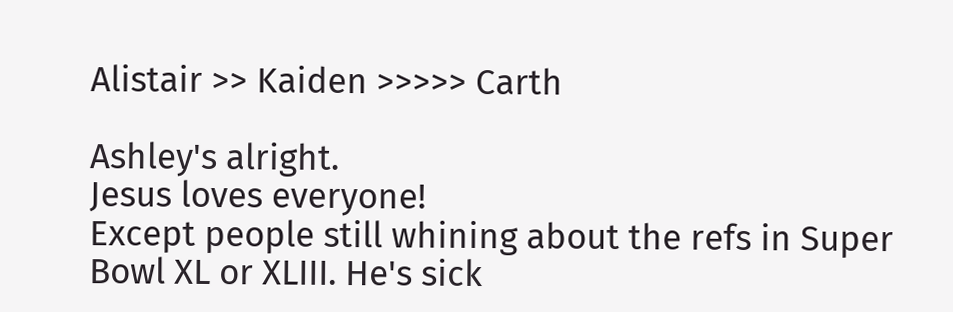Alistair >> Kaiden >>>>> Carth

Ashley's alright.
Jesus loves everyone!
Except people still whining about the refs in Super Bowl XL or XLIII. He's sick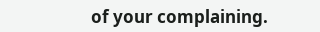of your complaining.